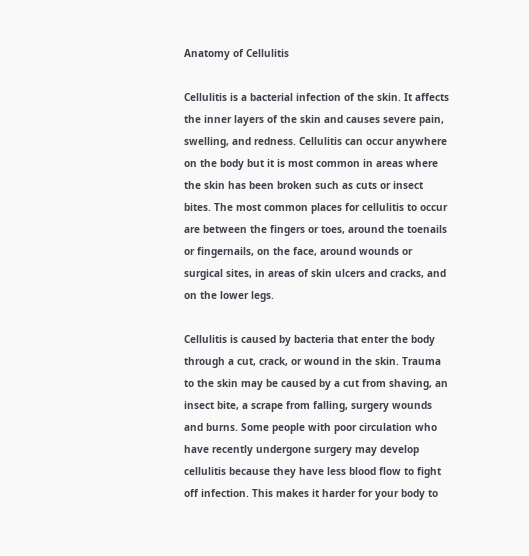Anatomy of Cellulitis

Cellulitis is a bacterial infection of the skin. It affects the inner layers of the skin and causes severe pain, swelling, and redness. Cellulitis can occur anywhere on the body but it is most common in areas where the skin has been broken such as cuts or insect bites. The most common places for cellulitis to occur are between the fingers or toes, around the toenails or fingernails, on the face, around wounds or surgical sites, in areas of skin ulcers and cracks, and on the lower legs.

Cellulitis is caused by bacteria that enter the body through a cut, crack, or wound in the skin. Trauma to the skin may be caused by a cut from shaving, an insect bite, a scrape from falling, surgery wounds and burns. Some people with poor circulation who have recently undergone surgery may develop cellulitis because they have less blood flow to fight off infection. This makes it harder for your body to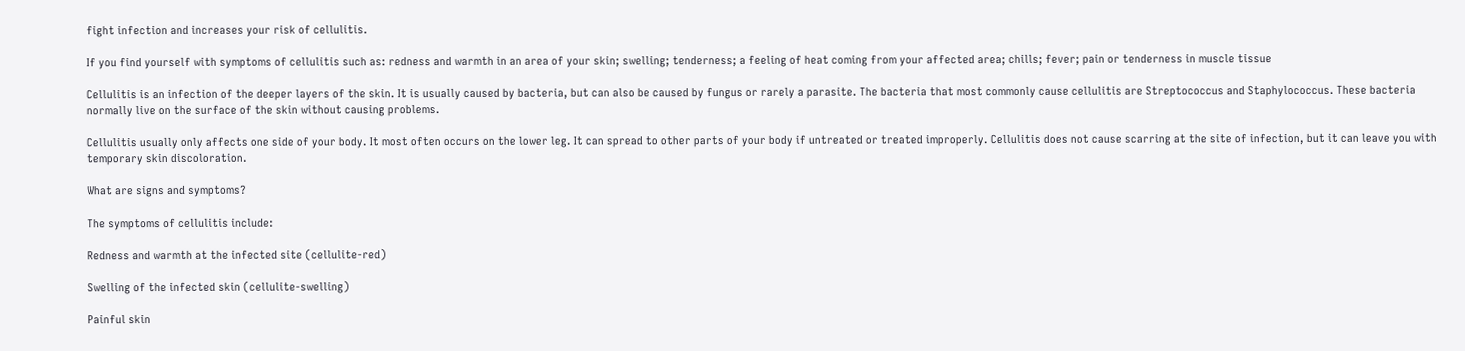fight infection and increases your risk of cellulitis.

If you find yourself with symptoms of cellulitis such as: redness and warmth in an area of your skin; swelling; tenderness; a feeling of heat coming from your affected area; chills; fever; pain or tenderness in muscle tissue

Cellulitis is an infection of the deeper layers of the skin. It is usually caused by bacteria, but can also be caused by fungus or rarely a parasite. The bacteria that most commonly cause cellulitis are Streptococcus and Staphylococcus. These bacteria normally live on the surface of the skin without causing problems.

Cellulitis usually only affects one side of your body. It most often occurs on the lower leg. It can spread to other parts of your body if untreated or treated improperly. Cellulitis does not cause scarring at the site of infection, but it can leave you with temporary skin discoloration.

What are signs and symptoms?

The symptoms of cellulitis include:

Redness and warmth at the infected site (cellulite-red)

Swelling of the infected skin (cellulite-swelling)

Painful skin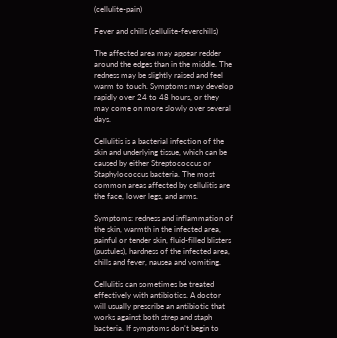(cellulite-pain)

Fever and chills (cellulite-feverchills)

The affected area may appear redder around the edges than in the middle. The redness may be slightly raised and feel warm to touch. Symptoms may develop rapidly over 24 to 48 hours, or they may come on more slowly over several days.

Cellulitis is a bacterial infection of the skin and underlying tissue, which can be caused by either Streptococcus or Staphylococcus bacteria. The most common areas affected by cellulitis are the face, lower legs, and arms.

Symptoms: redness and inflammation of the skin, warmth in the infected area, painful or tender skin, fluid-filled blisters (pustules), hardness of the infected area, chills and fever, nausea and vomiting.

Cellulitis can sometimes be treated effectively with antibiotics. A doctor will usually prescribe an antibiotic that works against both strep and staph bacteria. If symptoms don’t begin to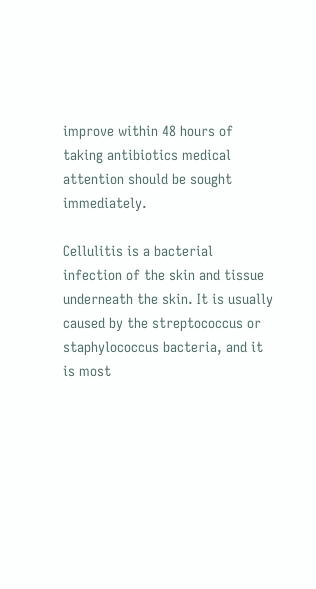improve within 48 hours of taking antibiotics medical attention should be sought immediately.

Cellulitis is a bacterial infection of the skin and tissue underneath the skin. It is usually caused by the streptococcus or staphylococcus bacteria, and it is most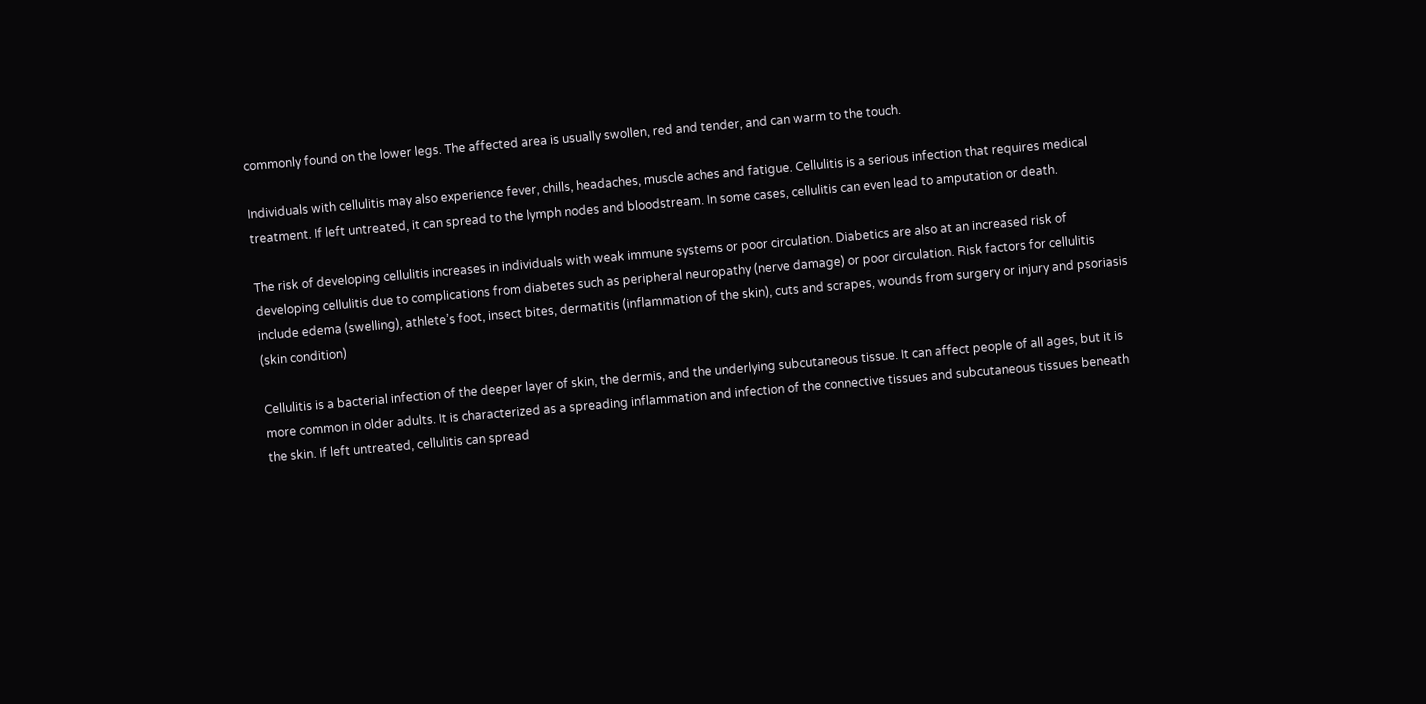commonly found on the lower legs. The affected area is usually swollen, red and tender, and can warm to the touch.

Individuals with cellulitis may also experience fever, chills, headaches, muscle aches and fatigue. Cellulitis is a serious infection that requires medical treatment. If left untreated, it can spread to the lymph nodes and bloodstream. In some cases, cellulitis can even lead to amputation or death.

The risk of developing cellulitis increases in individuals with weak immune systems or poor circulation. Diabetics are also at an increased risk of developing cellulitis due to complications from diabetes such as peripheral neuropathy (nerve damage) or poor circulation. Risk factors for cellulitis include edema (swelling), athlete’s foot, insect bites, dermatitis (inflammation of the skin), cuts and scrapes, wounds from surgery or injury and psoriasis (skin condition)

Cellulitis is a bacterial infection of the deeper layer of skin, the dermis, and the underlying subcutaneous tissue. It can affect people of all ages, but it is more common in older adults. It is characterized as a spreading inflammation and infection of the connective tissues and subcutaneous tissues beneath the skin. If left untreated, cellulitis can spread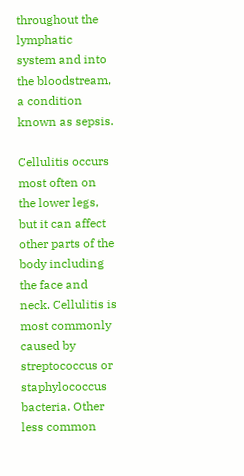throughout the lymphatic system and into the bloodstream, a condition known as sepsis.

Cellulitis occurs most often on the lower legs, but it can affect other parts of the body including the face and neck. Cellulitis is most commonly caused by streptococcus or staphylococcus bacteria. Other less common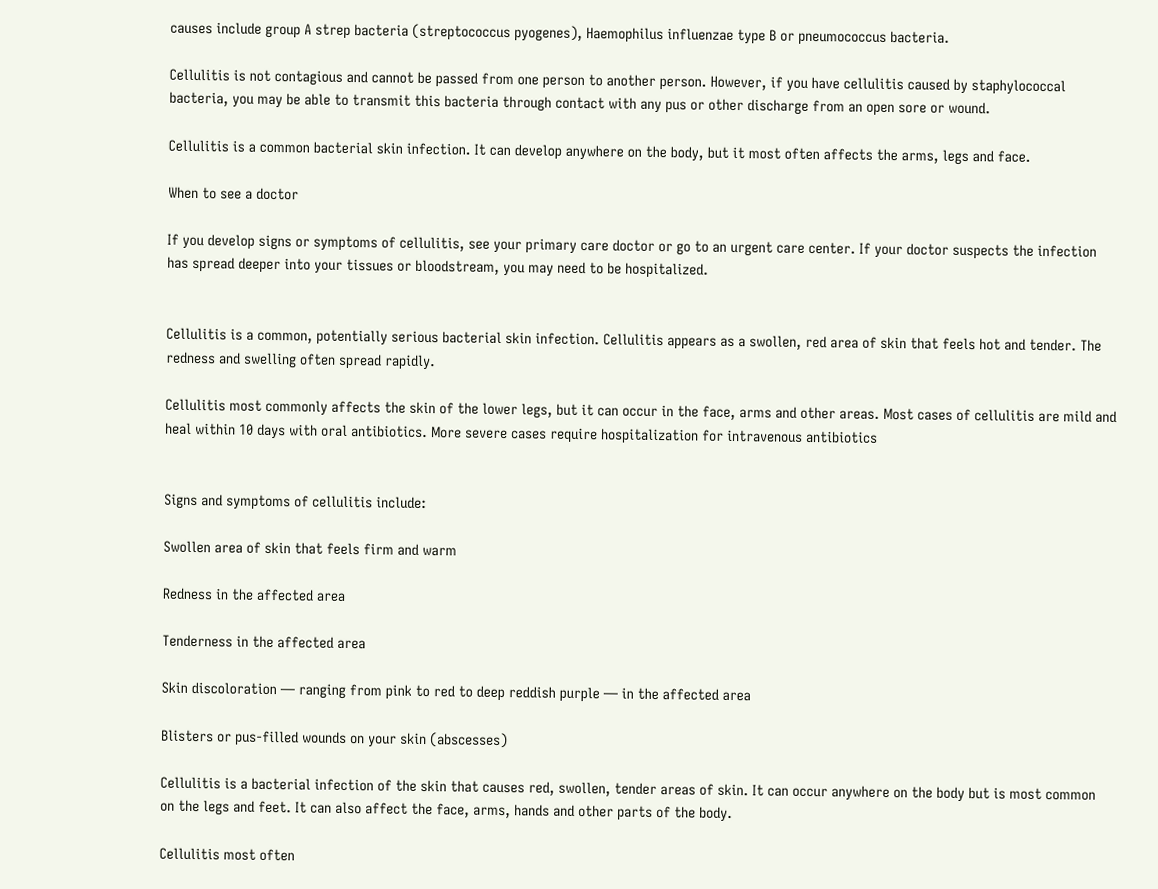causes include group A strep bacteria (streptococcus pyogenes), Haemophilus influenzae type B or pneumococcus bacteria.

Cellulitis is not contagious and cannot be passed from one person to another person. However, if you have cellulitis caused by staphylococcal bacteria, you may be able to transmit this bacteria through contact with any pus or other discharge from an open sore or wound.

Cellulitis is a common bacterial skin infection. It can develop anywhere on the body, but it most often affects the arms, legs and face.

When to see a doctor

If you develop signs or symptoms of cellulitis, see your primary care doctor or go to an urgent care center. If your doctor suspects the infection has spread deeper into your tissues or bloodstream, you may need to be hospitalized.


Cellulitis is a common, potentially serious bacterial skin infection. Cellulitis appears as a swollen, red area of skin that feels hot and tender. The redness and swelling often spread rapidly.

Cellulitis most commonly affects the skin of the lower legs, but it can occur in the face, arms and other areas. Most cases of cellulitis are mild and heal within 10 days with oral antibiotics. More severe cases require hospitalization for intravenous antibiotics


Signs and symptoms of cellulitis include:

Swollen area of skin that feels firm and warm

Redness in the affected area

Tenderness in the affected area

Skin discoloration — ranging from pink to red to deep reddish purple — in the affected area

Blisters or pus-filled wounds on your skin (abscesses)

Cellulitis is a bacterial infection of the skin that causes red, swollen, tender areas of skin. It can occur anywhere on the body but is most common on the legs and feet. It can also affect the face, arms, hands and other parts of the body.

Cellulitis most often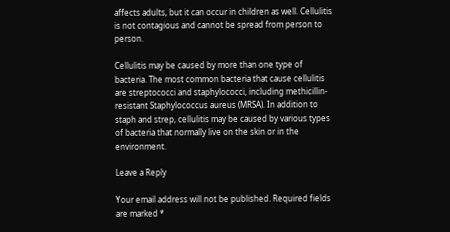affects adults, but it can occur in children as well. Cellulitis is not contagious and cannot be spread from person to person.

Cellulitis may be caused by more than one type of bacteria. The most common bacteria that cause cellulitis are streptococci and staphylococci, including methicillin-resistant Staphylococcus aureus (MRSA). In addition to staph and strep, cellulitis may be caused by various types of bacteria that normally live on the skin or in the environment.

Leave a Reply

Your email address will not be published. Required fields are marked *